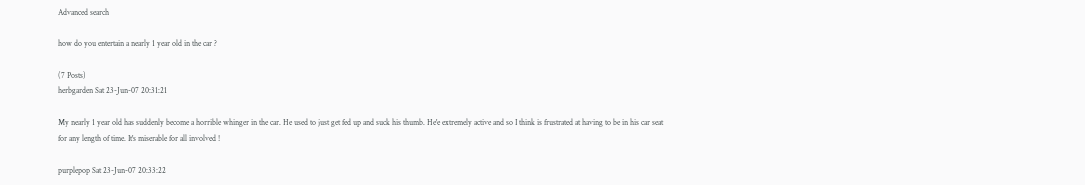Advanced search

how do you entertain a nearly 1 year old in the car ?

(7 Posts)
herbgarden Sat 23-Jun-07 20:31:21

My nearly 1 year old has suddenly become a horrible whinger in the car. He used to just get fed up and suck his thumb. He'e extremely active and so I think is frustrated at having to be in his car seat for any length of time. It's miserable for all involved !

purplepop Sat 23-Jun-07 20:33:22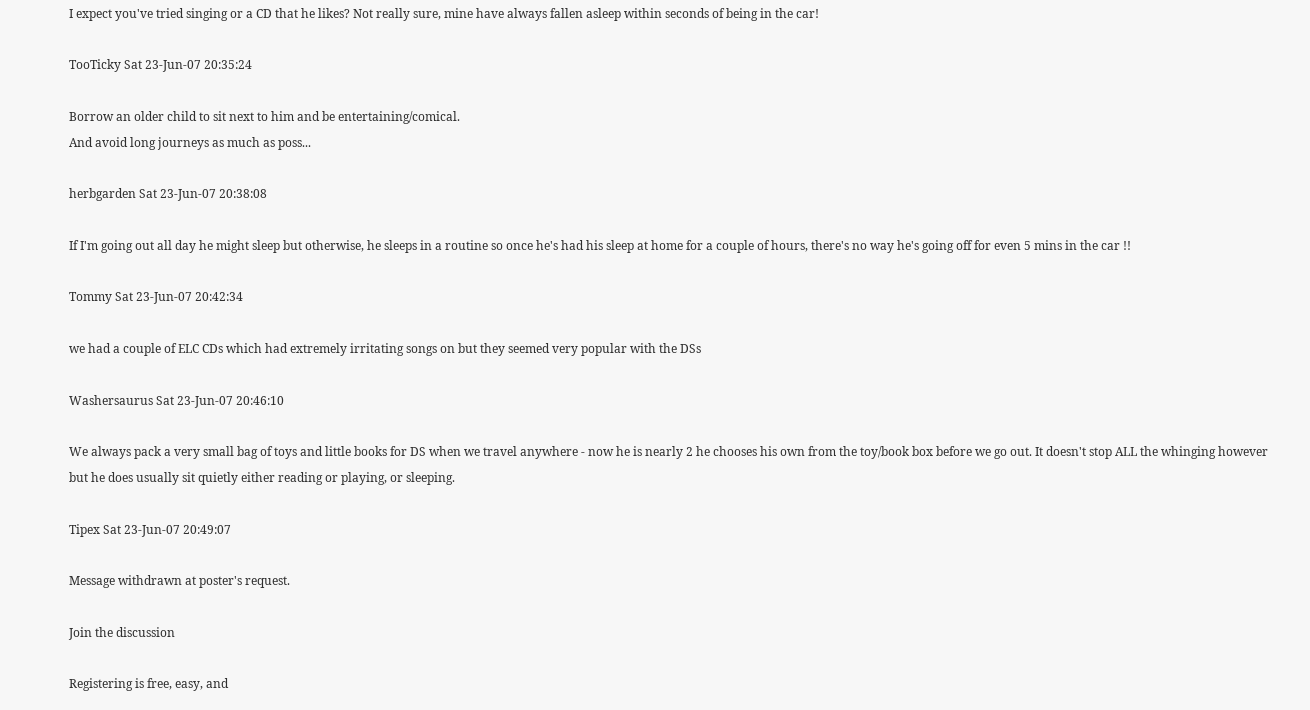I expect you've tried singing or a CD that he likes? Not really sure, mine have always fallen asleep within seconds of being in the car!

TooTicky Sat 23-Jun-07 20:35:24

Borrow an older child to sit next to him and be entertaining/comical.
And avoid long journeys as much as poss...

herbgarden Sat 23-Jun-07 20:38:08

If I'm going out all day he might sleep but otherwise, he sleeps in a routine so once he's had his sleep at home for a couple of hours, there's no way he's going off for even 5 mins in the car !!

Tommy Sat 23-Jun-07 20:42:34

we had a couple of ELC CDs which had extremely irritating songs on but they seemed very popular with the DSs

Washersaurus Sat 23-Jun-07 20:46:10

We always pack a very small bag of toys and little books for DS when we travel anywhere - now he is nearly 2 he chooses his own from the toy/book box before we go out. It doesn't stop ALL the whinging however but he does usually sit quietly either reading or playing, or sleeping.

Tipex Sat 23-Jun-07 20:49:07

Message withdrawn at poster's request.

Join the discussion

Registering is free, easy, and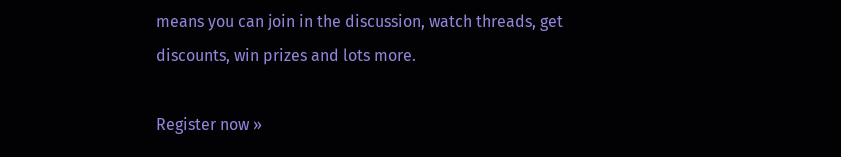means you can join in the discussion, watch threads, get discounts, win prizes and lots more.

Register now »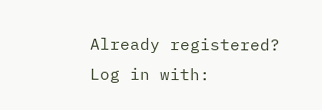Already registered? Log in with: